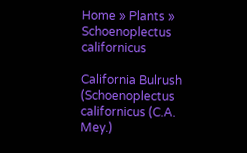Home » Plants » Schoenoplectus californicus

California Bulrush (Schoenoplectus californicus (C.A. Mey.)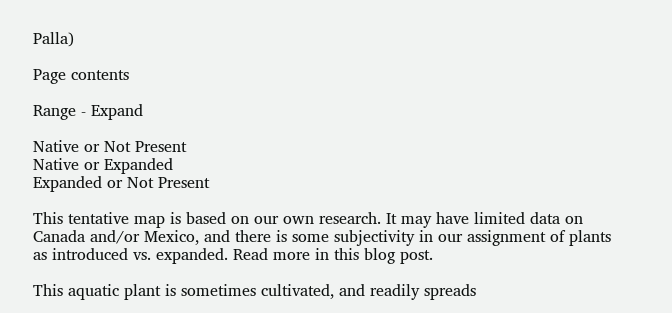Palla)

Page contents

Range - Expand

Native or Not Present
Native or Expanded
Expanded or Not Present

This tentative map is based on our own research. It may have limited data on Canada and/or Mexico, and there is some subjectivity in our assignment of plants as introduced vs. expanded. Read more in this blog post.

This aquatic plant is sometimes cultivated, and readily spreads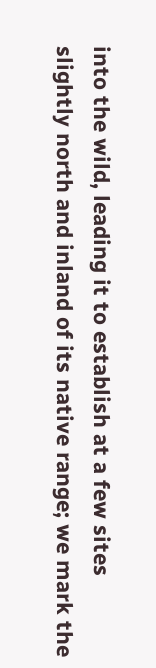into the wild, leading it to establish at a few sites slightly north and inland of its native range; we mark the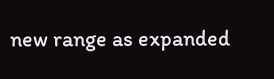new range as expanded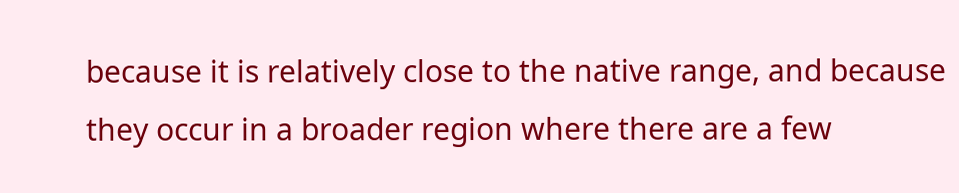because it is relatively close to the native range, and because they occur in a broader region where there are a few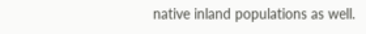native inland populations as well.